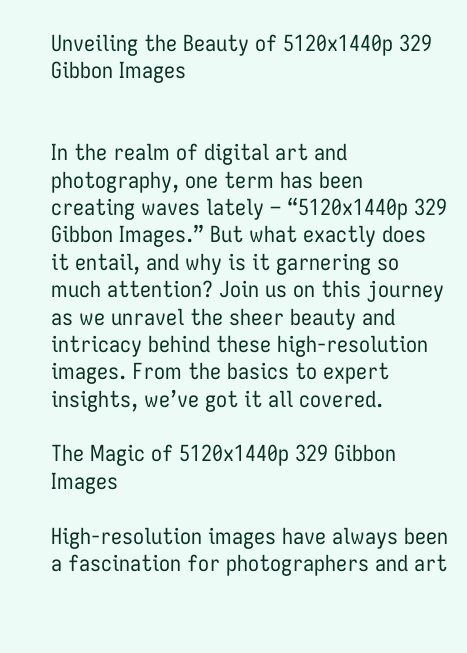Unveiling the Beauty of 5120x1440p 329 Gibbon Images


In the realm of digital art and photography, one term has been creating waves lately – “5120x1440p 329 Gibbon Images.” But what exactly does it entail, and why is it garnering so much attention? Join us on this journey as we unravel the sheer beauty and intricacy behind these high-resolution images. From the basics to expert insights, we’ve got it all covered.

The Magic of 5120x1440p 329 Gibbon Images

High-resolution images have always been a fascination for photographers and art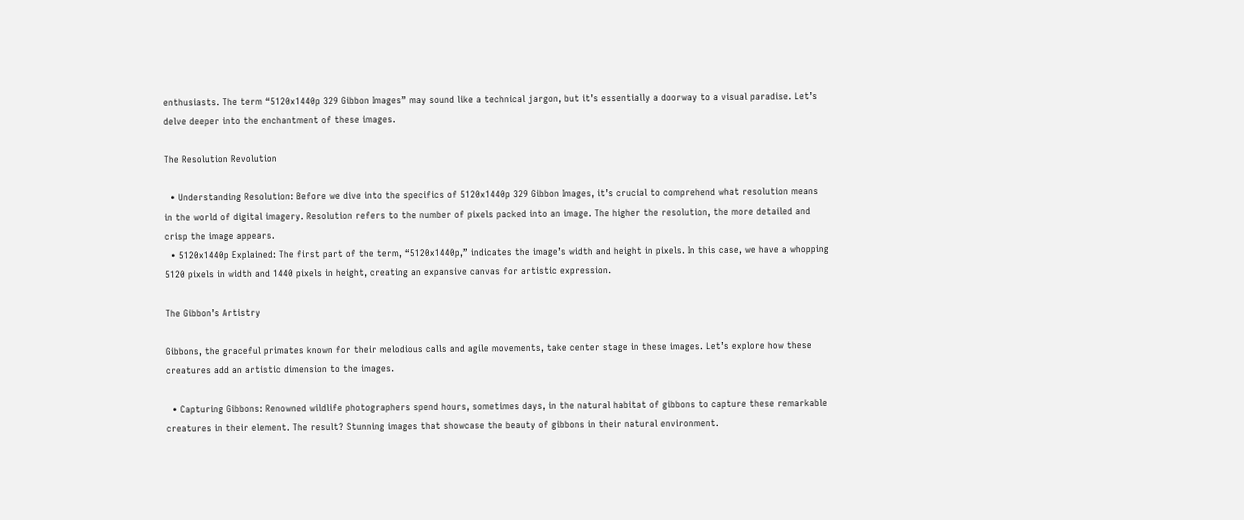enthusiasts. The term “5120x1440p 329 Gibbon Images” may sound like a technical jargon, but it’s essentially a doorway to a visual paradise. Let’s delve deeper into the enchantment of these images.

The Resolution Revolution

  • Understanding Resolution: Before we dive into the specifics of 5120x1440p 329 Gibbon Images, it’s crucial to comprehend what resolution means in the world of digital imagery. Resolution refers to the number of pixels packed into an image. The higher the resolution, the more detailed and crisp the image appears.
  • 5120x1440p Explained: The first part of the term, “5120x1440p,” indicates the image’s width and height in pixels. In this case, we have a whopping 5120 pixels in width and 1440 pixels in height, creating an expansive canvas for artistic expression.

The Gibbon’s Artistry

Gibbons, the graceful primates known for their melodious calls and agile movements, take center stage in these images. Let’s explore how these creatures add an artistic dimension to the images.

  • Capturing Gibbons: Renowned wildlife photographers spend hours, sometimes days, in the natural habitat of gibbons to capture these remarkable creatures in their element. The result? Stunning images that showcase the beauty of gibbons in their natural environment.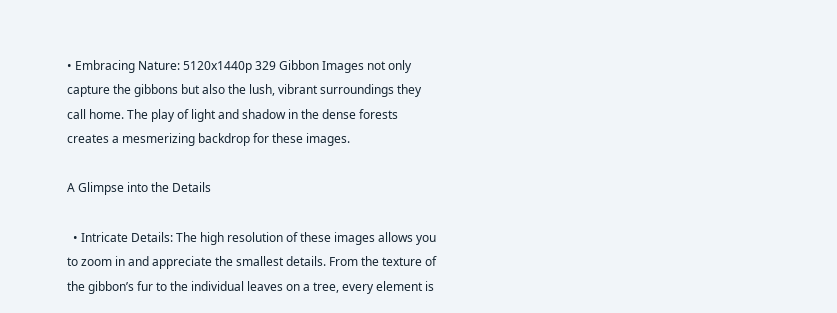• Embracing Nature: 5120x1440p 329 Gibbon Images not only capture the gibbons but also the lush, vibrant surroundings they call home. The play of light and shadow in the dense forests creates a mesmerizing backdrop for these images.

A Glimpse into the Details

  • Intricate Details: The high resolution of these images allows you to zoom in and appreciate the smallest details. From the texture of the gibbon’s fur to the individual leaves on a tree, every element is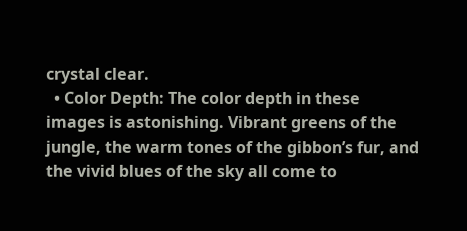crystal clear.
  • Color Depth: The color depth in these images is astonishing. Vibrant greens of the jungle, the warm tones of the gibbon’s fur, and the vivid blues of the sky all come to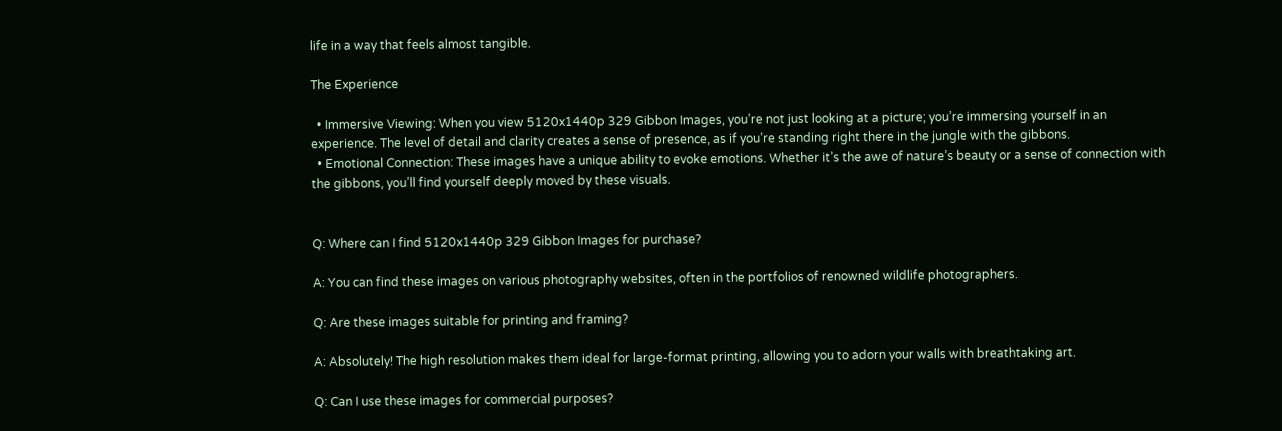life in a way that feels almost tangible.

The Experience

  • Immersive Viewing: When you view 5120x1440p 329 Gibbon Images, you’re not just looking at a picture; you’re immersing yourself in an experience. The level of detail and clarity creates a sense of presence, as if you’re standing right there in the jungle with the gibbons.
  • Emotional Connection: These images have a unique ability to evoke emotions. Whether it’s the awe of nature’s beauty or a sense of connection with the gibbons, you’ll find yourself deeply moved by these visuals.


Q: Where can I find 5120x1440p 329 Gibbon Images for purchase?

A: You can find these images on various photography websites, often in the portfolios of renowned wildlife photographers.

Q: Are these images suitable for printing and framing?

A: Absolutely! The high resolution makes them ideal for large-format printing, allowing you to adorn your walls with breathtaking art.

Q: Can I use these images for commercial purposes?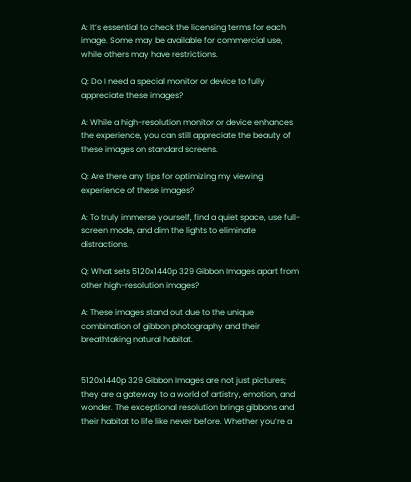A: It’s essential to check the licensing terms for each image. Some may be available for commercial use, while others may have restrictions.

Q: Do I need a special monitor or device to fully appreciate these images?

A: While a high-resolution monitor or device enhances the experience, you can still appreciate the beauty of these images on standard screens.

Q: Are there any tips for optimizing my viewing experience of these images?

A: To truly immerse yourself, find a quiet space, use full-screen mode, and dim the lights to eliminate distractions.

Q: What sets 5120x1440p 329 Gibbon Images apart from other high-resolution images?

A: These images stand out due to the unique combination of gibbon photography and their breathtaking natural habitat.


5120x1440p 329 Gibbon Images are not just pictures; they are a gateway to a world of artistry, emotion, and wonder. The exceptional resolution brings gibbons and their habitat to life like never before. Whether you’re a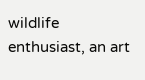wildlife enthusiast, an art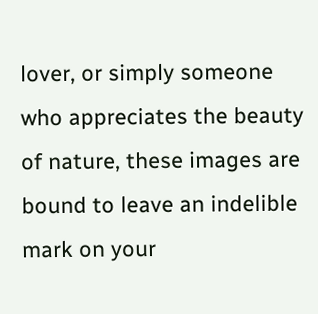lover, or simply someone who appreciates the beauty of nature, these images are bound to leave an indelible mark on your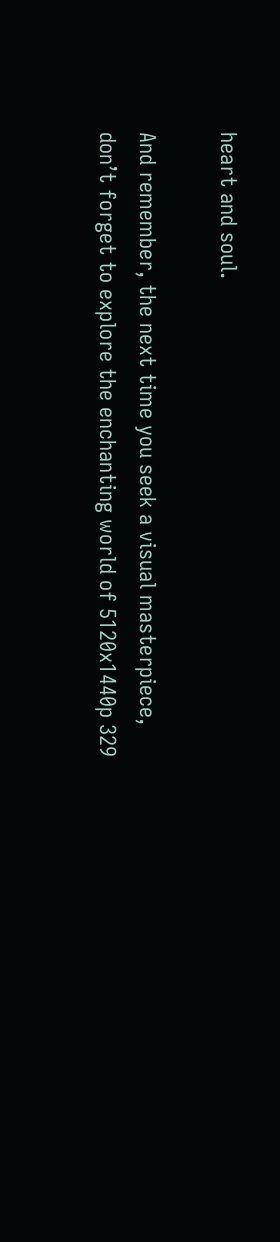heart and soul.

And remember, the next time you seek a visual masterpiece, don’t forget to explore the enchanting world of 5120x1440p 329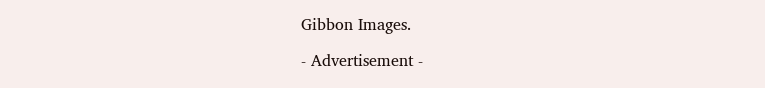Gibbon Images.

- Advertisement -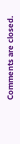Comments are closed.